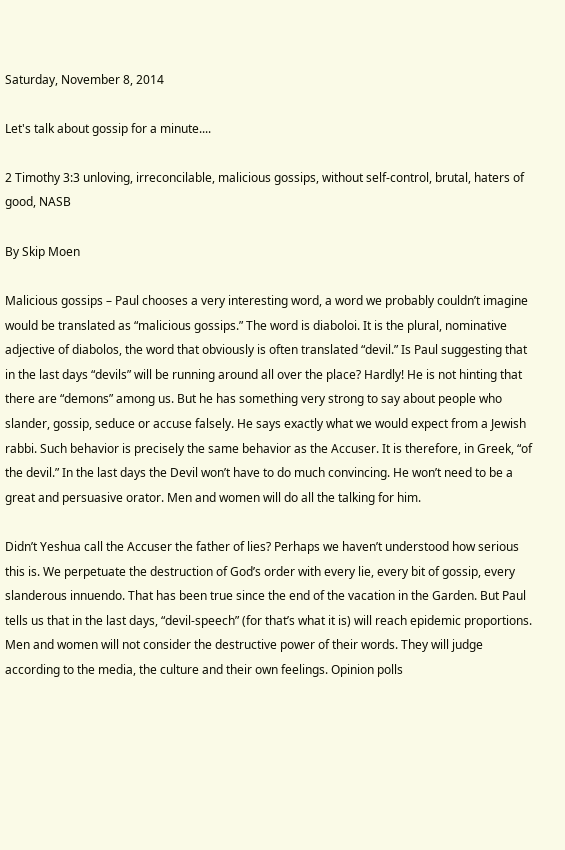Saturday, November 8, 2014

Let's talk about gossip for a minute....

2 Timothy 3:3 unloving, irreconcilable, malicious gossips, without self-control, brutal, haters of good, NASB

By Skip Moen

Malicious gossips – Paul chooses a very interesting word, a word we probably couldn’t imagine would be translated as “malicious gossips.” The word is diaboloi. It is the plural, nominative adjective of diabolos, the word that obviously is often translated “devil.” Is Paul suggesting that in the last days “devils” will be running around all over the place? Hardly! He is not hinting that there are “demons” among us. But he has something very strong to say about people who slander, gossip, seduce or accuse falsely. He says exactly what we would expect from a Jewish rabbi. Such behavior is precisely the same behavior as the Accuser. It is therefore, in Greek, “of the devil.” In the last days the Devil won’t have to do much convincing. He won’t need to be a great and persuasive orator. Men and women will do all the talking for him.

Didn’t Yeshua call the Accuser the father of lies? Perhaps we haven’t understood how serious this is. We perpetuate the destruction of God’s order with every lie, every bit of gossip, every slanderous innuendo. That has been true since the end of the vacation in the Garden. But Paul tells us that in the last days, “devil-speech” (for that’s what it is) will reach epidemic proportions. Men and women will not consider the destructive power of their words. They will judge according to the media, the culture and their own feelings. Opinion polls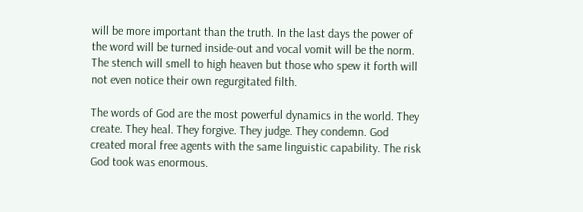will be more important than the truth. In the last days the power of the word will be turned inside-out and vocal vomit will be the norm. The stench will smell to high heaven but those who spew it forth will not even notice their own regurgitated filth.

The words of God are the most powerful dynamics in the world. They create. They heal. They forgive. They judge. They condemn. God created moral free agents with the same linguistic capability. The risk God took was enormous.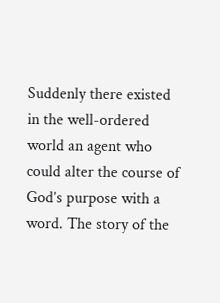Suddenly there existed in the well-ordered world an agent who could alter the course of God’s purpose with a word. The story of the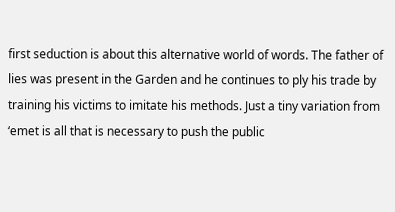first seduction is about this alternative world of words. The father of lies was present in the Garden and he continues to ply his trade by training his victims to imitate his methods. Just a tiny variation from ‘emet is all that is necessary to push the public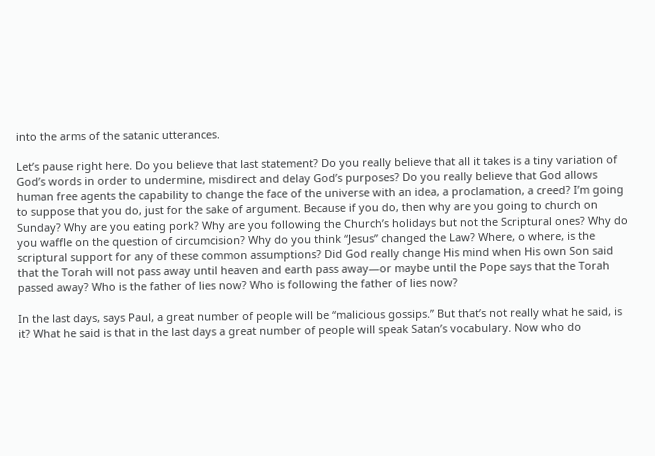into the arms of the satanic utterances.

Let’s pause right here. Do you believe that last statement? Do you really believe that all it takes is a tiny variation of God’s words in order to undermine, misdirect and delay God’s purposes? Do you really believe that God allows human free agents the capability to change the face of the universe with an idea, a proclamation, a creed? I’m going to suppose that you do, just for the sake of argument. Because if you do, then why are you going to church on Sunday? Why are you eating pork? Why are you following the Church’s holidays but not the Scriptural ones? Why do you waffle on the question of circumcision? Why do you think “Jesus” changed the Law? Where, o where, is the scriptural support for any of these common assumptions? Did God really change His mind when His own Son said that the Torah will not pass away until heaven and earth pass away—or maybe until the Pope says that the Torah passed away? Who is the father of lies now? Who is following the father of lies now?

In the last days, says Paul, a great number of people will be “malicious gossips.” But that’s not really what he said, is it? What he said is that in the last days a great number of people will speak Satan’s vocabulary. Now who do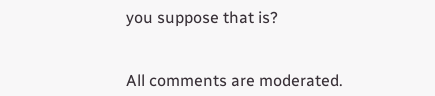you suppose that is?


All comments are moderated.